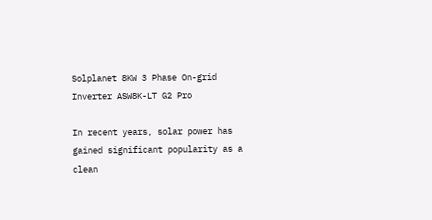Solplanet 8KW 3 Phase On-grid Inverter ASW8K-LT G2 Pro

In recent years, solar power has gained significant popularity as a clean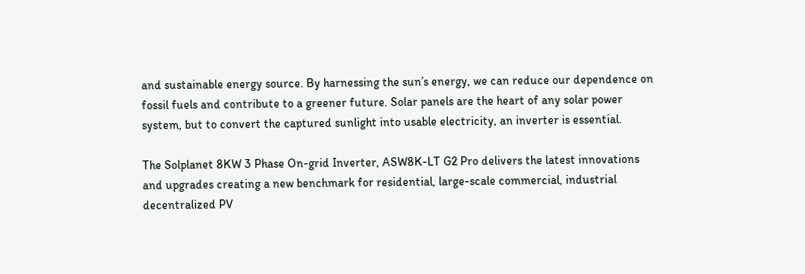and sustainable energy source. By harnessing the sun’s energy, we can reduce our dependence on fossil fuels and contribute to a greener future. Solar panels are the heart of any solar power system, but to convert the captured sunlight into usable electricity, an inverter is essential.

The Solplanet 8KW 3 Phase On-grid Inverter, ASW8K-LT G2 Pro delivers the latest innovations and upgrades creating a new benchmark for residential, large-scale commercial, industrial decentralized PV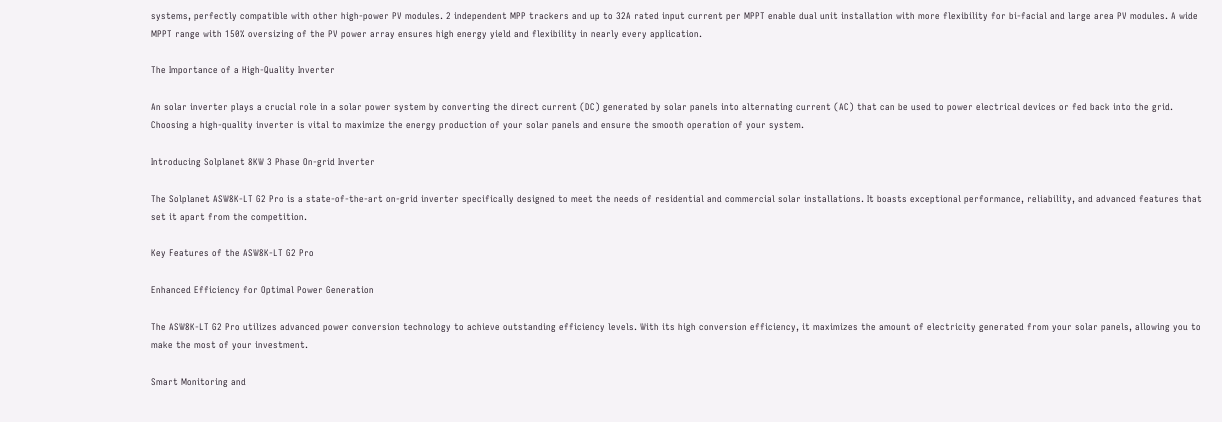systems, perfectly compatible with other high-power PV modules. 2 independent MPP trackers and up to 32A rated input current per MPPT enable dual unit installation with more flexibility for bi-facial and large area PV modules. A wide MPPT range with 150% oversizing of the PV power array ensures high energy yield and flexibility in nearly every application.

The Importance of a High-Quality Inverter

An solar inverter plays a crucial role in a solar power system by converting the direct current (DC) generated by solar panels into alternating current (AC) that can be used to power electrical devices or fed back into the grid. Choosing a high-quality inverter is vital to maximize the energy production of your solar panels and ensure the smooth operation of your system.

Introducing Solplanet 8KW 3 Phase On-grid Inverter

The Solplanet ASW8K-LT G2 Pro is a state-of-the-art on-grid inverter specifically designed to meet the needs of residential and commercial solar installations. It boasts exceptional performance, reliability, and advanced features that set it apart from the competition.

Key Features of the ASW8K-LT G2 Pro

Enhanced Efficiency for Optimal Power Generation

The ASW8K-LT G2 Pro utilizes advanced power conversion technology to achieve outstanding efficiency levels. With its high conversion efficiency, it maximizes the amount of electricity generated from your solar panels, allowing you to make the most of your investment.

Smart Monitoring and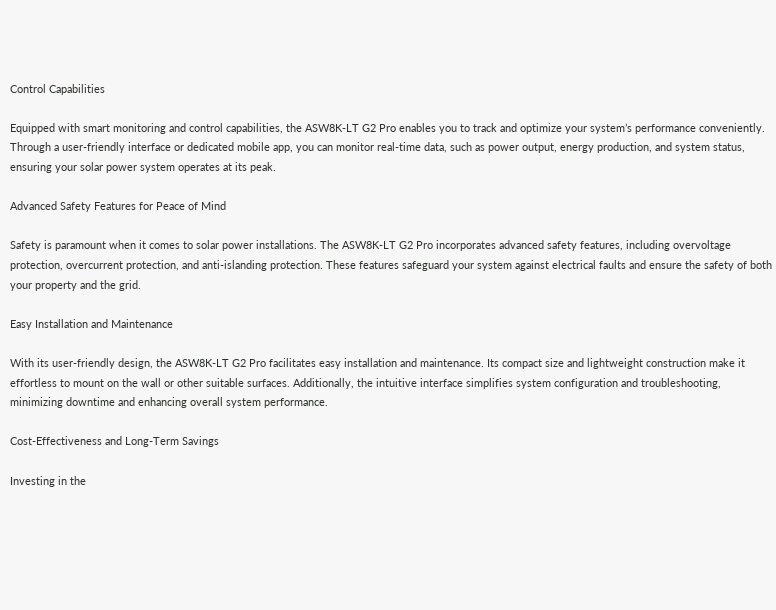Control Capabilities

Equipped with smart monitoring and control capabilities, the ASW8K-LT G2 Pro enables you to track and optimize your system’s performance conveniently. Through a user-friendly interface or dedicated mobile app, you can monitor real-time data, such as power output, energy production, and system status, ensuring your solar power system operates at its peak.

Advanced Safety Features for Peace of Mind

Safety is paramount when it comes to solar power installations. The ASW8K-LT G2 Pro incorporates advanced safety features, including overvoltage protection, overcurrent protection, and anti-islanding protection. These features safeguard your system against electrical faults and ensure the safety of both your property and the grid.

Easy Installation and Maintenance

With its user-friendly design, the ASW8K-LT G2 Pro facilitates easy installation and maintenance. Its compact size and lightweight construction make it effortless to mount on the wall or other suitable surfaces. Additionally, the intuitive interface simplifies system configuration and troubleshooting, minimizing downtime and enhancing overall system performance.

Cost-Effectiveness and Long-Term Savings

Investing in the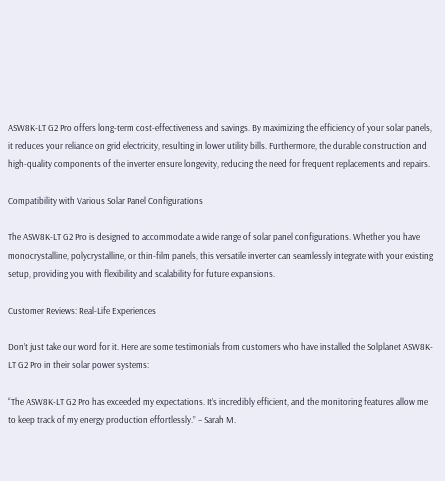ASW8K-LT G2 Pro offers long-term cost-effectiveness and savings. By maximizing the efficiency of your solar panels, it reduces your reliance on grid electricity, resulting in lower utility bills. Furthermore, the durable construction and high-quality components of the inverter ensure longevity, reducing the need for frequent replacements and repairs.

Compatibility with Various Solar Panel Configurations

The ASW8K-LT G2 Pro is designed to accommodate a wide range of solar panel configurations. Whether you have monocrystalline, polycrystalline, or thin-film panels, this versatile inverter can seamlessly integrate with your existing setup, providing you with flexibility and scalability for future expansions.

Customer Reviews: Real-Life Experiences

Don’t just take our word for it. Here are some testimonials from customers who have installed the Solplanet ASW8K-LT G2 Pro in their solar power systems:

“The ASW8K-LT G2 Pro has exceeded my expectations. It’s incredibly efficient, and the monitoring features allow me to keep track of my energy production effortlessly.” – Sarah M.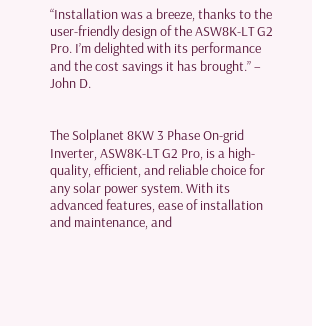“Installation was a breeze, thanks to the user-friendly design of the ASW8K-LT G2 Pro. I’m delighted with its performance and the cost savings it has brought.” – John D.


The Solplanet 8KW 3 Phase On-grid Inverter, ASW8K-LT G2 Pro, is a high-quality, efficient, and reliable choice for any solar power system. With its advanced features, ease of installation and maintenance, and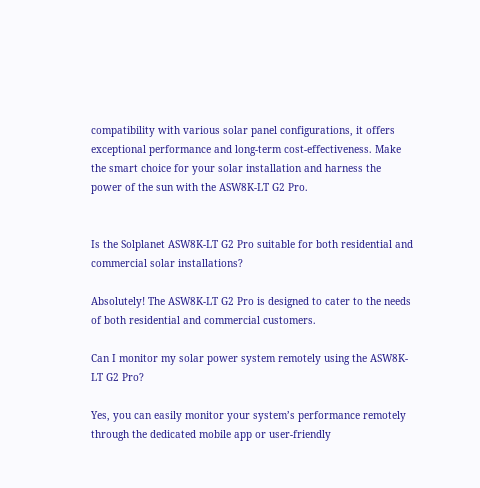compatibility with various solar panel configurations, it offers exceptional performance and long-term cost-effectiveness. Make the smart choice for your solar installation and harness the power of the sun with the ASW8K-LT G2 Pro.


Is the Solplanet ASW8K-LT G2 Pro suitable for both residential and commercial solar installations?

Absolutely! The ASW8K-LT G2 Pro is designed to cater to the needs of both residential and commercial customers.

Can I monitor my solar power system remotely using the ASW8K-LT G2 Pro?

Yes, you can easily monitor your system’s performance remotely through the dedicated mobile app or user-friendly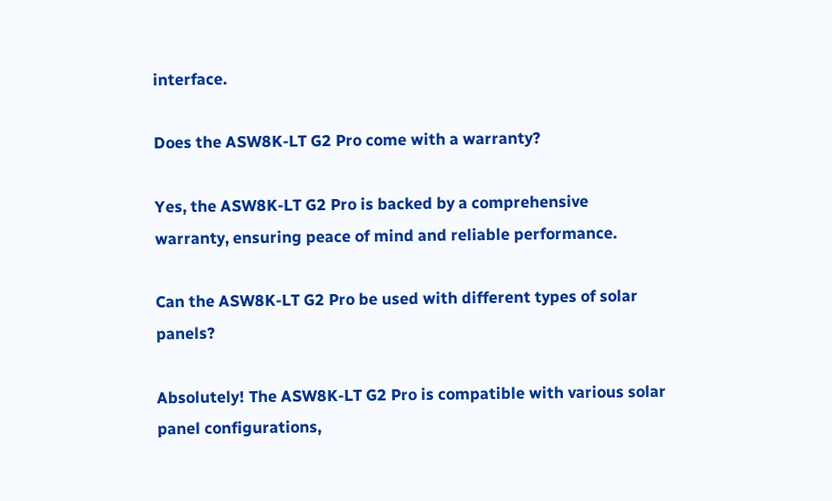interface.

Does the ASW8K-LT G2 Pro come with a warranty?

Yes, the ASW8K-LT G2 Pro is backed by a comprehensive warranty, ensuring peace of mind and reliable performance.

Can the ASW8K-LT G2 Pro be used with different types of solar panels?

Absolutely! The ASW8K-LT G2 Pro is compatible with various solar panel configurations,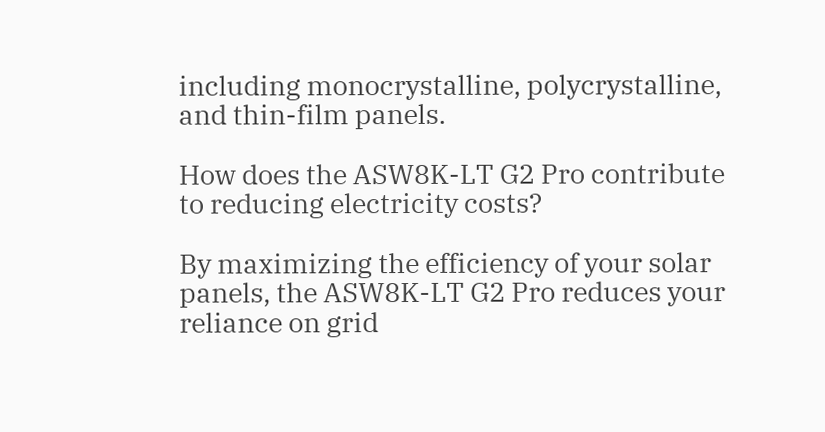including monocrystalline, polycrystalline, and thin-film panels.

How does the ASW8K-LT G2 Pro contribute to reducing electricity costs?

By maximizing the efficiency of your solar panels, the ASW8K-LT G2 Pro reduces your reliance on grid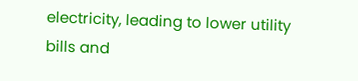electricity, leading to lower utility bills and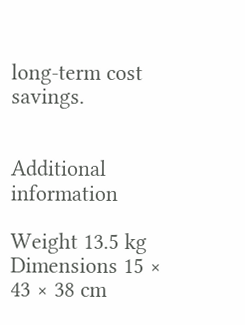long-term cost savings.


Additional information

Weight 13.5 kg
Dimensions 15 × 43 × 38 cm